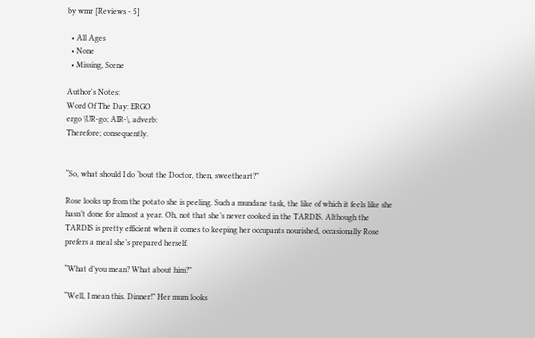by wmr [Reviews - 5]

  • All Ages
  • None
  • Missing, Scene

Author's Notes:
Word Of The Day: ERGO
ergo \UR-go; AIR-\, adverb:
Therefore; consequently.


“So, what should I do ‘bout the Doctor, then, sweetheart?”

Rose looks up from the potato she is peeling. Such a mundane task, the like of which it feels like she hasn’t done for almost a year. Oh, not that she’s never cooked in the TARDIS. Although the TARDIS is pretty efficient when it comes to keeping her occupants nourished, occasionally Rose prefers a meal she’s prepared herself.

“What d’you mean? What about him?”

“Well, I mean this. Dinner!” Her mum looks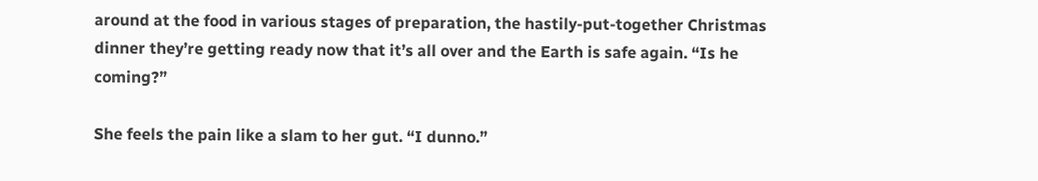around at the food in various stages of preparation, the hastily-put-together Christmas dinner they’re getting ready now that it’s all over and the Earth is safe again. “Is he coming?”

She feels the pain like a slam to her gut. “I dunno.”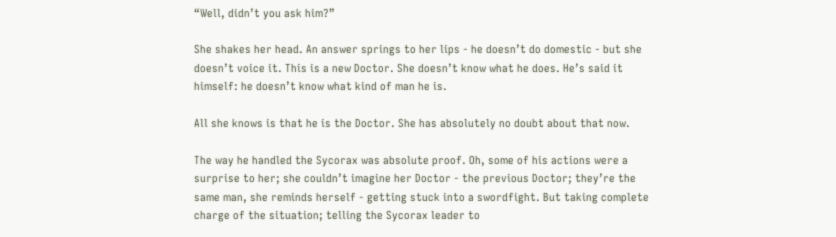“Well, didn’t you ask him?”

She shakes her head. An answer springs to her lips - he doesn’t do domestic - but she doesn’t voice it. This is a new Doctor. She doesn’t know what he does. He’s said it himself: he doesn’t know what kind of man he is.

All she knows is that he is the Doctor. She has absolutely no doubt about that now.

The way he handled the Sycorax was absolute proof. Oh, some of his actions were a surprise to her; she couldn’t imagine her Doctor - the previous Doctor; they’re the same man, she reminds herself - getting stuck into a swordfight. But taking complete charge of the situation; telling the Sycorax leader to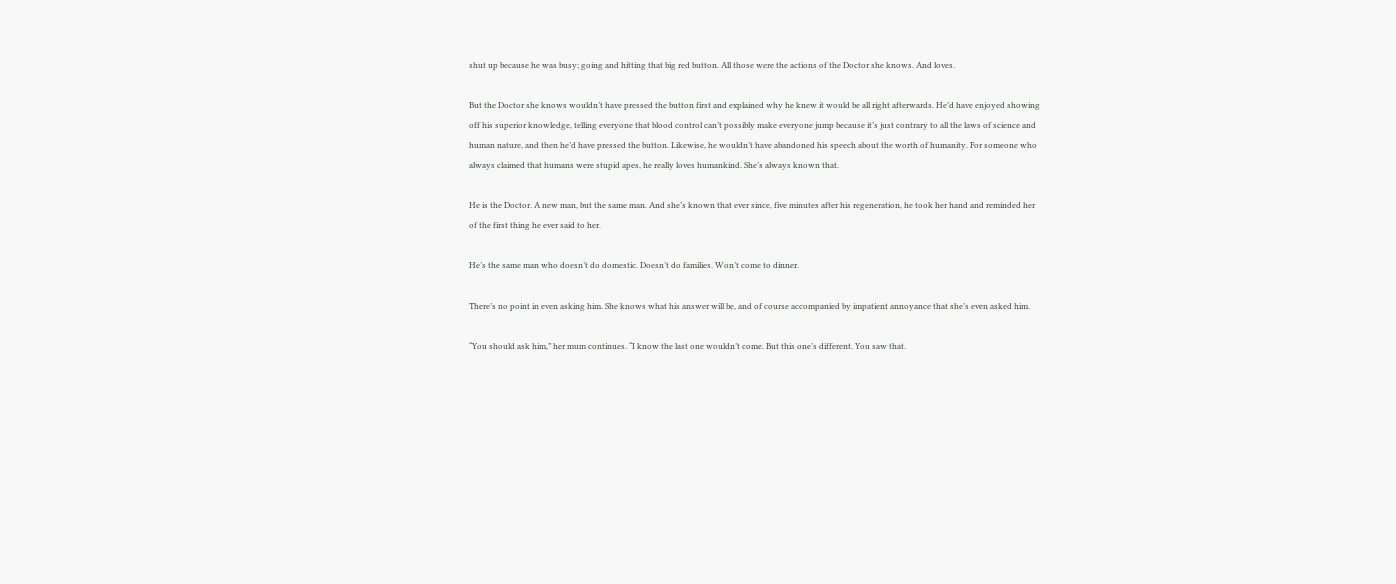shut up because he was busy; going and hitting that big red button. All those were the actions of the Doctor she knows. And loves.

But the Doctor she knows wouldn’t have pressed the button first and explained why he knew it would be all right afterwards. He’d have enjoyed showing off his superior knowledge, telling everyone that blood control can’t possibly make everyone jump because it’s just contrary to all the laws of science and human nature, and then he’d have pressed the button. Likewise, he wouldn’t have abandoned his speech about the worth of humanity. For someone who always claimed that humans were stupid apes, he really loves humankind. She’s always known that.

He is the Doctor. A new man, but the same man. And she’s known that ever since, five minutes after his regeneration, he took her hand and reminded her of the first thing he ever said to her.

He’s the same man who doesn’t do domestic. Doesn’t do families. Won’t come to dinner.

There’s no point in even asking him. She knows what his answer will be, and of course accompanied by impatient annoyance that she’s even asked him.

“You should ask him,” her mum continues. “I know the last one wouldn’t come. But this one’s different. You saw that.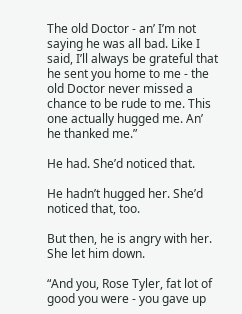The old Doctor - an’ I’m not saying he was all bad. Like I said, I’ll always be grateful that he sent you home to me - the old Doctor never missed a chance to be rude to me. This one actually hugged me. An’ he thanked me.”

He had. She’d noticed that.

He hadn’t hugged her. She’d noticed that, too.

But then, he is angry with her. She let him down.

“And you, Rose Tyler, fat lot of good you were - you gave up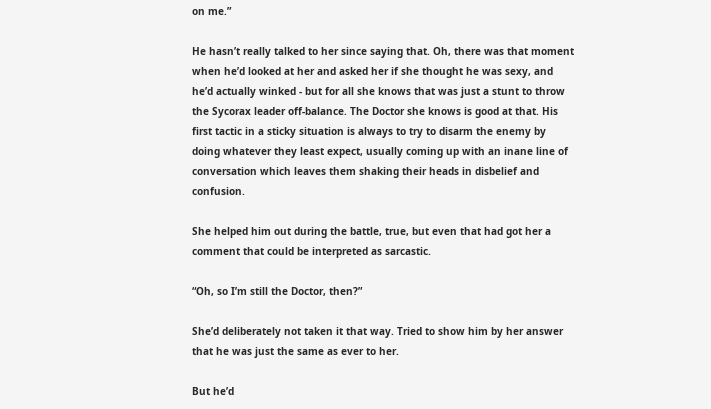on me.”

He hasn’t really talked to her since saying that. Oh, there was that moment when he’d looked at her and asked her if she thought he was sexy, and he’d actually winked - but for all she knows that was just a stunt to throw the Sycorax leader off-balance. The Doctor she knows is good at that. His first tactic in a sticky situation is always to try to disarm the enemy by doing whatever they least expect, usually coming up with an inane line of conversation which leaves them shaking their heads in disbelief and confusion.

She helped him out during the battle, true, but even that had got her a comment that could be interpreted as sarcastic.

“Oh, so I’m still the Doctor, then?”

She’d deliberately not taken it that way. Tried to show him by her answer that he was just the same as ever to her.

But he’d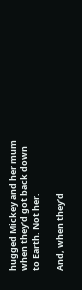hugged Mickey and her mum when they’d got back down to Earth. Not her.

And, when they’d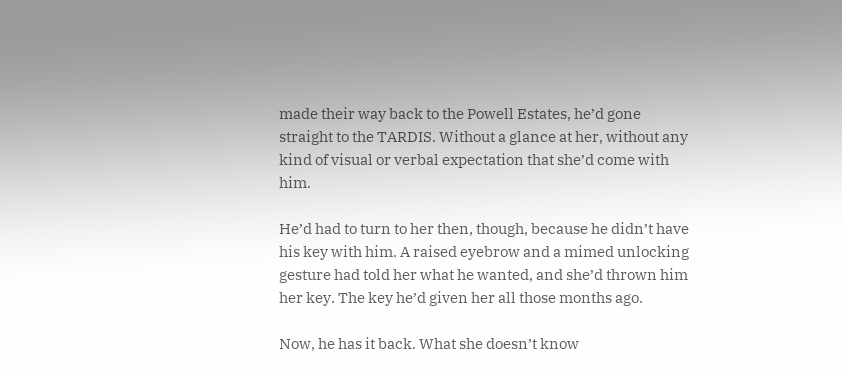made their way back to the Powell Estates, he’d gone straight to the TARDIS. Without a glance at her, without any kind of visual or verbal expectation that she’d come with him.

He’d had to turn to her then, though, because he didn’t have his key with him. A raised eyebrow and a mimed unlocking gesture had told her what he wanted, and she’d thrown him her key. The key he’d given her all those months ago.

Now, he has it back. What she doesn’t know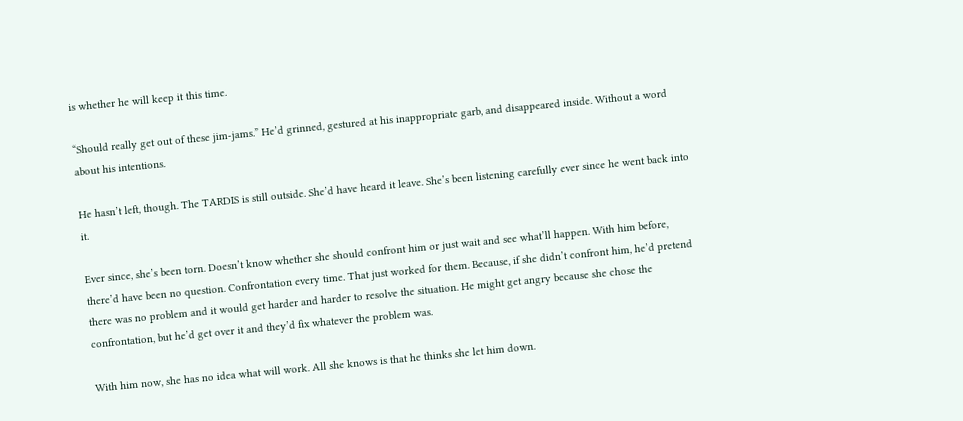is whether he will keep it this time.

“Should really get out of these jim-jams.” He’d grinned, gestured at his inappropriate garb, and disappeared inside. Without a word about his intentions.

He hasn’t left, though. The TARDIS is still outside. She’d have heard it leave. She’s been listening carefully ever since he went back into it.

Ever since, she’s been torn. Doesn’t know whether she should confront him or just wait and see what’ll happen. With him before, there’d have been no question. Confrontation every time. That just worked for them. Because, if she didn’t confront him, he’d pretend there was no problem and it would get harder and harder to resolve the situation. He might get angry because she chose the confrontation, but he’d get over it and they’d fix whatever the problem was.

With him now, she has no idea what will work. All she knows is that he thinks she let him down.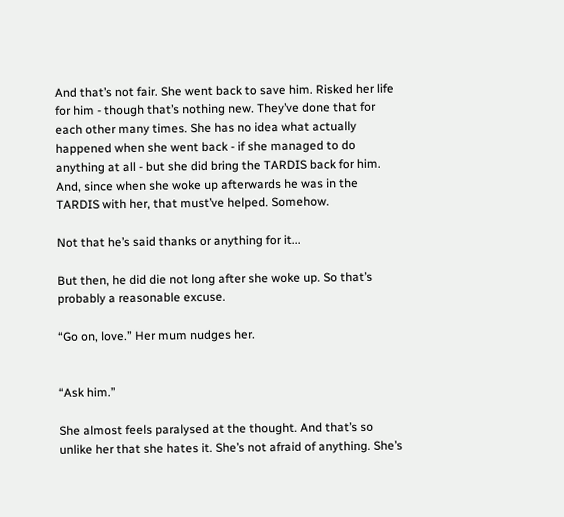And that’s not fair. She went back to save him. Risked her life for him - though that’s nothing new. They’ve done that for each other many times. She has no idea what actually happened when she went back - if she managed to do anything at all - but she did bring the TARDIS back for him. And, since when she woke up afterwards he was in the TARDIS with her, that must’ve helped. Somehow.

Not that he’s said thanks or anything for it...

But then, he did die not long after she woke up. So that’s probably a reasonable excuse.

“Go on, love.” Her mum nudges her.


“Ask him.”

She almost feels paralysed at the thought. And that’s so unlike her that she hates it. She’s not afraid of anything. She’s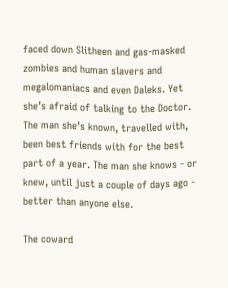faced down Slitheen and gas-masked zombies and human slavers and megalomaniacs and even Daleks. Yet she’s afraid of talking to the Doctor. The man she’s known, travelled with, been best friends with for the best part of a year. The man she knows - or knew, until just a couple of days ago - better than anyone else.

The coward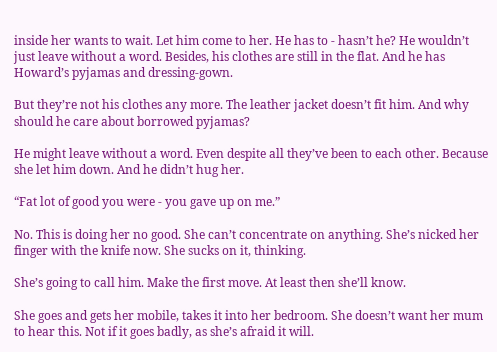inside her wants to wait. Let him come to her. He has to - hasn’t he? He wouldn’t just leave without a word. Besides, his clothes are still in the flat. And he has Howard’s pyjamas and dressing-gown.

But they’re not his clothes any more. The leather jacket doesn’t fit him. And why should he care about borrowed pyjamas?

He might leave without a word. Even despite all they’ve been to each other. Because she let him down. And he didn’t hug her.

“Fat lot of good you were - you gave up on me.”

No. This is doing her no good. She can’t concentrate on anything. She’s nicked her finger with the knife now. She sucks on it, thinking.

She’s going to call him. Make the first move. At least then she’ll know.

She goes and gets her mobile, takes it into her bedroom. She doesn’t want her mum to hear this. Not if it goes badly, as she’s afraid it will.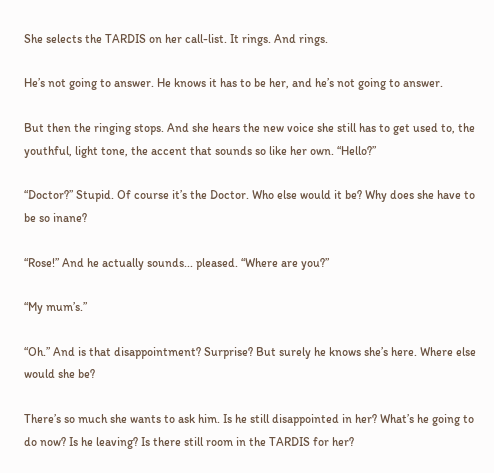She selects the TARDIS on her call-list. It rings. And rings.

He’s not going to answer. He knows it has to be her, and he’s not going to answer.

But then the ringing stops. And she hears the new voice she still has to get used to, the youthful, light tone, the accent that sounds so like her own. “Hello?”

“Doctor?” Stupid. Of course it’s the Doctor. Who else would it be? Why does she have to be so inane?

“Rose!” And he actually sounds... pleased. “Where are you?”

“My mum’s.”

“Oh.” And is that disappointment? Surprise? But surely he knows she’s here. Where else would she be?

There’s so much she wants to ask him. Is he still disappointed in her? What’s he going to do now? Is he leaving? Is there still room in the TARDIS for her?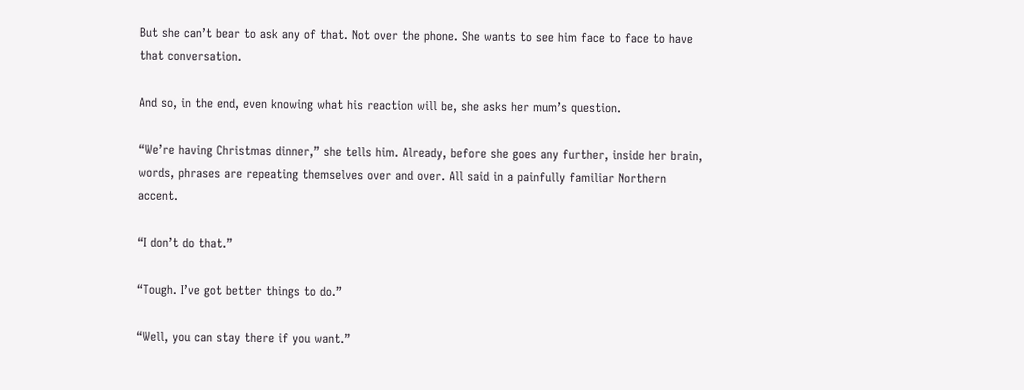But she can’t bear to ask any of that. Not over the phone. She wants to see him face to face to have that conversation.

And so, in the end, even knowing what his reaction will be, she asks her mum’s question.

“We’re having Christmas dinner,” she tells him. Already, before she goes any further, inside her brain, words, phrases are repeating themselves over and over. All said in a painfully familiar Northern accent.

“I don’t do that.”

“Tough. I’ve got better things to do.”

“Well, you can stay there if you want.”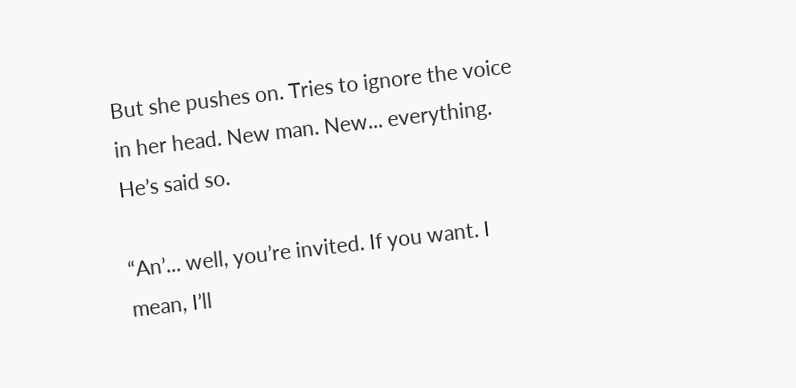But she pushes on. Tries to ignore the voice in her head. New man. New... everything. He’s said so.

“An’... well, you’re invited. If you want. I mean, I’ll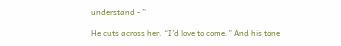understand - ”

He cuts across her. “I’d love to come.” And his tone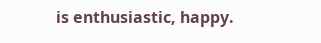is enthusiastic, happy.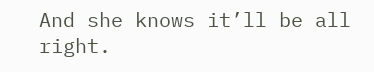And she knows it’ll be all right.